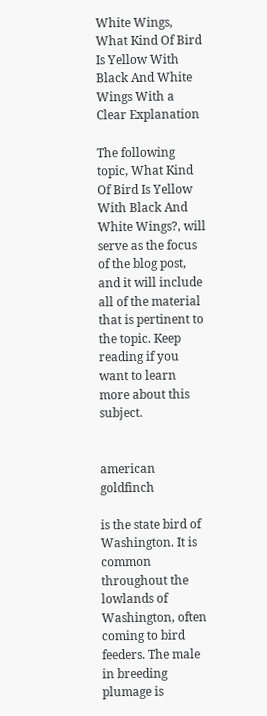White Wings, What Kind Of Bird Is Yellow With Black And White Wings With a Clear Explanation

The following topic, What Kind Of Bird Is Yellow With Black And White Wings?, will serve as the focus of the blog post, and it will include all of the material that is pertinent to the topic. Keep reading if you want to learn more about this subject.


american goldfinch

is the state bird of Washington. It is common throughout the lowlands of Washington, often coming to bird feeders. The male in breeding plumage is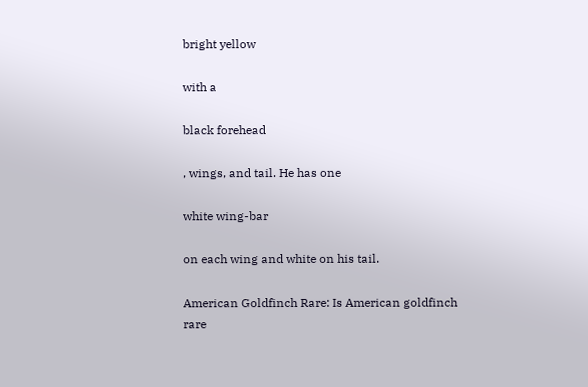bright yellow

with a

black forehead

, wings, and tail. He has one

white wing-bar

on each wing and white on his tail.

American Goldfinch Rare: Is American goldfinch rare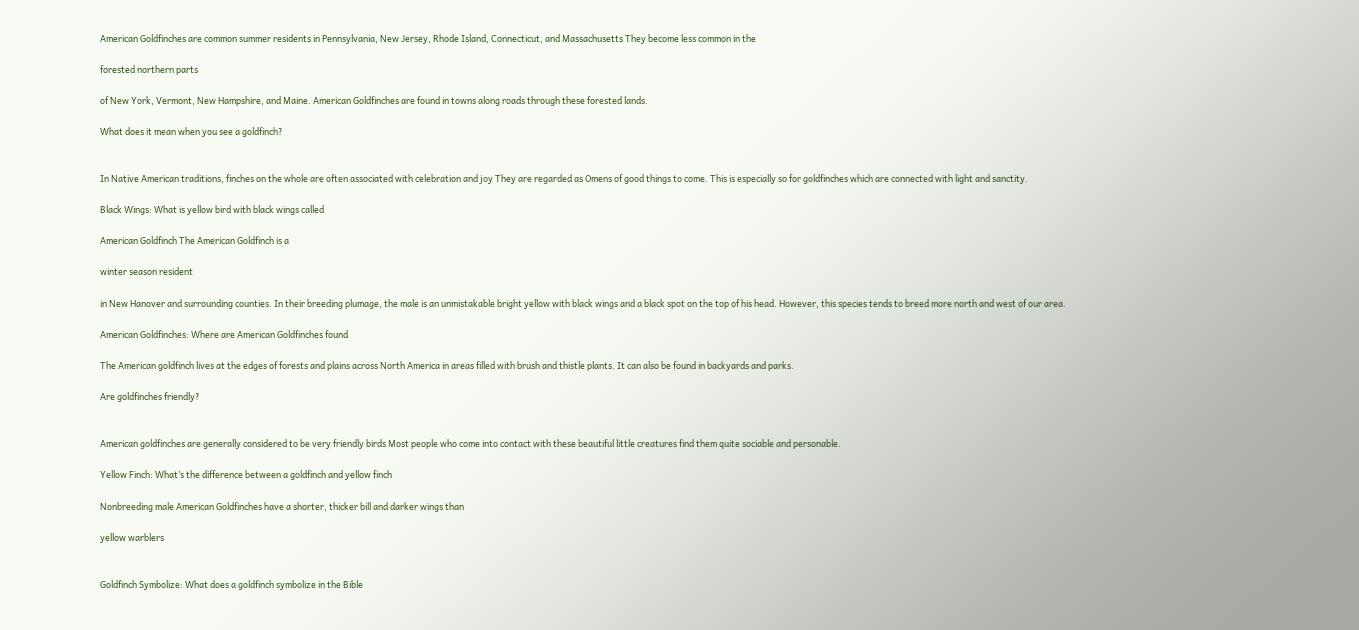American Goldfinches are common summer residents in Pennsylvania, New Jersey, Rhode Island, Connecticut, and Massachusetts They become less common in the

forested northern parts

of New York, Vermont, New Hampshire, and Maine. American Goldfinches are found in towns along roads through these forested lands.

What does it mean when you see a goldfinch?


In Native American traditions, finches on the whole are often associated with celebration and joy They are regarded as Omens of good things to come. This is especially so for goldfinches which are connected with light and sanctity.

Black Wings: What is yellow bird with black wings called

American Goldfinch The American Goldfinch is a

winter season resident

in New Hanover and surrounding counties. In their breeding plumage, the male is an unmistakable bright yellow with black wings and a black spot on the top of his head. However, this species tends to breed more north and west of our area.

American Goldfinches: Where are American Goldfinches found

The American goldfinch lives at the edges of forests and plains across North America in areas filled with brush and thistle plants. It can also be found in backyards and parks.

Are goldfinches friendly?


American goldfinches are generally considered to be very friendly birds Most people who come into contact with these beautiful little creatures find them quite sociable and personable.

Yellow Finch: What’s the difference between a goldfinch and yellow finch

Nonbreeding male American Goldfinches have a shorter, thicker bill and darker wings than

yellow warblers


Goldfinch Symbolize: What does a goldfinch symbolize in the Bible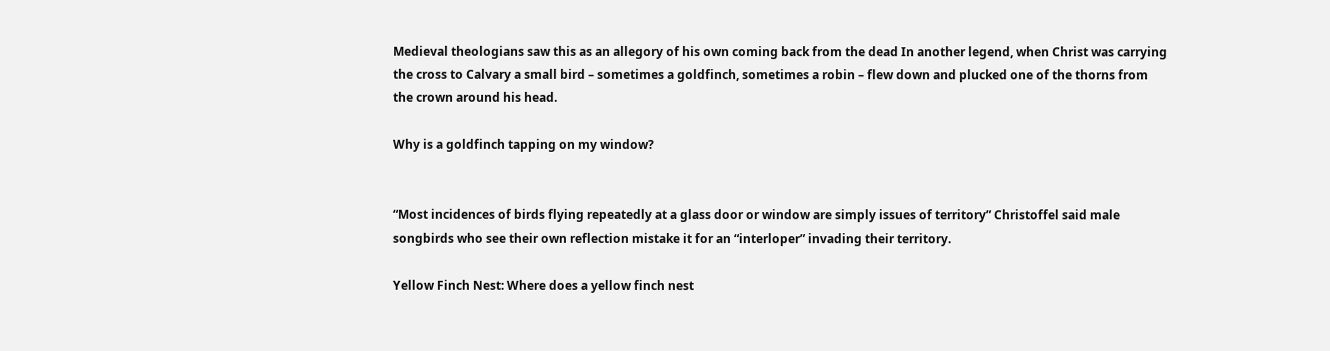Medieval theologians saw this as an allegory of his own coming back from the dead In another legend, when Christ was carrying the cross to Calvary a small bird – sometimes a goldfinch, sometimes a robin – flew down and plucked one of the thorns from the crown around his head.

Why is a goldfinch tapping on my window?


“Most incidences of birds flying repeatedly at a glass door or window are simply issues of territory” Christoffel said male songbirds who see their own reflection mistake it for an “interloper” invading their territory.

Yellow Finch Nest: Where does a yellow finch nest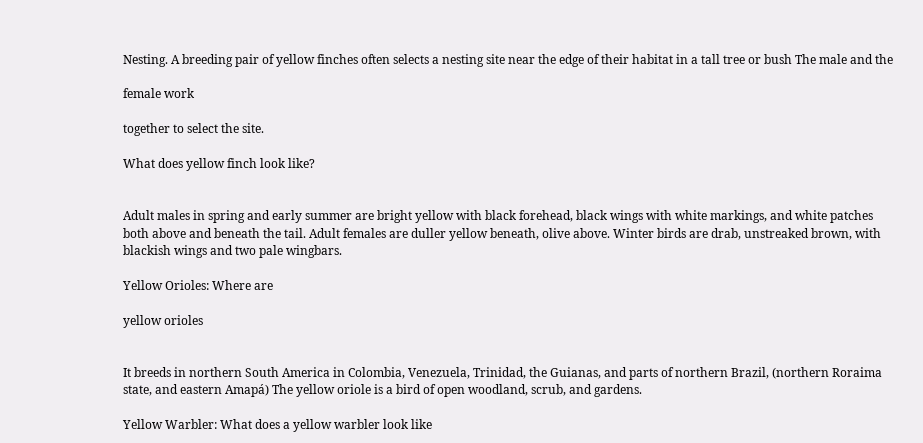Nesting. A breeding pair of yellow finches often selects a nesting site near the edge of their habitat in a tall tree or bush The male and the

female work

together to select the site.

What does yellow finch look like?


Adult males in spring and early summer are bright yellow with black forehead, black wings with white markings, and white patches both above and beneath the tail. Adult females are duller yellow beneath, olive above. Winter birds are drab, unstreaked brown, with blackish wings and two pale wingbars.

Yellow Orioles: Where are

yellow orioles


It breeds in northern South America in Colombia, Venezuela, Trinidad, the Guianas, and parts of northern Brazil, (northern Roraima state, and eastern Amapá) The yellow oriole is a bird of open woodland, scrub, and gardens.

Yellow Warbler: What does a yellow warbler look like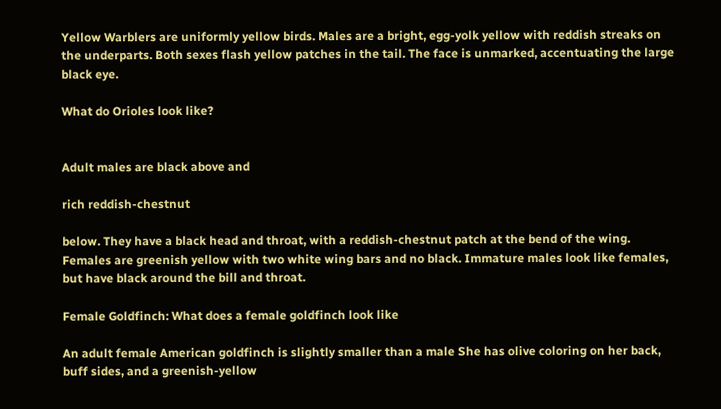Yellow Warblers are uniformly yellow birds. Males are a bright, egg-yolk yellow with reddish streaks on the underparts. Both sexes flash yellow patches in the tail. The face is unmarked, accentuating the large black eye.

What do Orioles look like?


Adult males are black above and

rich reddish-chestnut

below. They have a black head and throat, with a reddish-chestnut patch at the bend of the wing. Females are greenish yellow with two white wing bars and no black. Immature males look like females, but have black around the bill and throat.

Female Goldfinch: What does a female goldfinch look like

An adult female American goldfinch is slightly smaller than a male She has olive coloring on her back, buff sides, and a greenish-yellow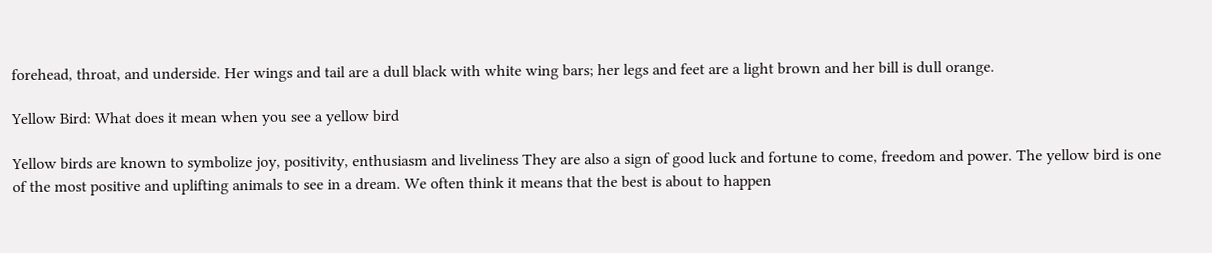forehead, throat, and underside. Her wings and tail are a dull black with white wing bars; her legs and feet are a light brown and her bill is dull orange.

Yellow Bird: What does it mean when you see a yellow bird

Yellow birds are known to symbolize joy, positivity, enthusiasm and liveliness They are also a sign of good luck and fortune to come, freedom and power. The yellow bird is one of the most positive and uplifting animals to see in a dream. We often think it means that the best is about to happen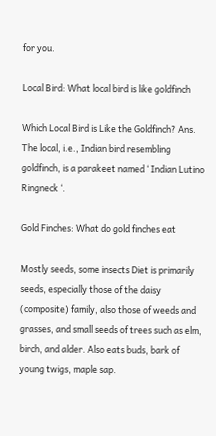for you.

Local Bird: What local bird is like goldfinch

Which Local Bird is Like the Goldfinch? Ans. The local, i.e., Indian bird resembling goldfinch, is a parakeet named ‘ Indian Lutino Ringneck ‘.

Gold Finches: What do gold finches eat

Mostly seeds, some insects Diet is primarily seeds, especially those of the daisy (composite) family, also those of weeds and grasses, and small seeds of trees such as elm, birch, and alder. Also eats buds, bark of young twigs, maple sap.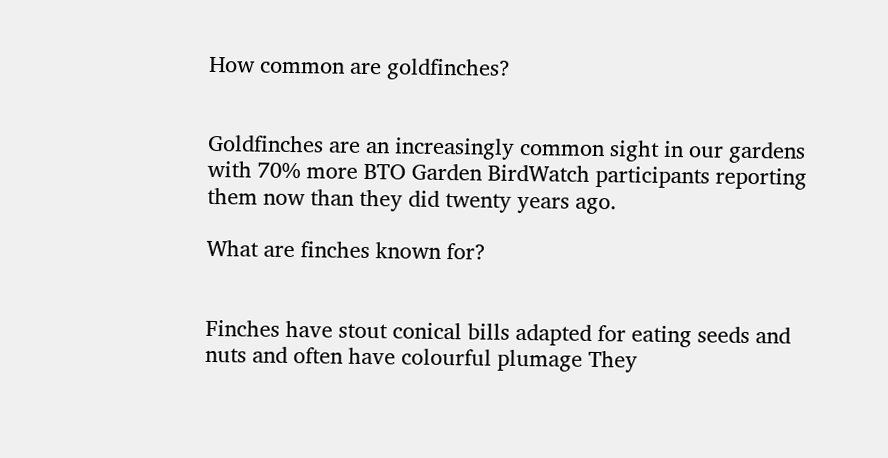How common are goldfinches?


Goldfinches are an increasingly common sight in our gardens with 70% more BTO Garden BirdWatch participants reporting them now than they did twenty years ago.

What are finches known for?


Finches have stout conical bills adapted for eating seeds and nuts and often have colourful plumage They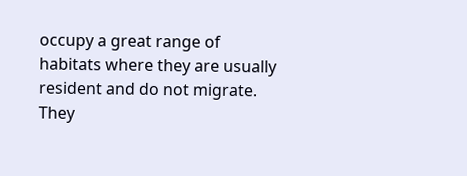occupy a great range of habitats where they are usually resident and do not migrate. They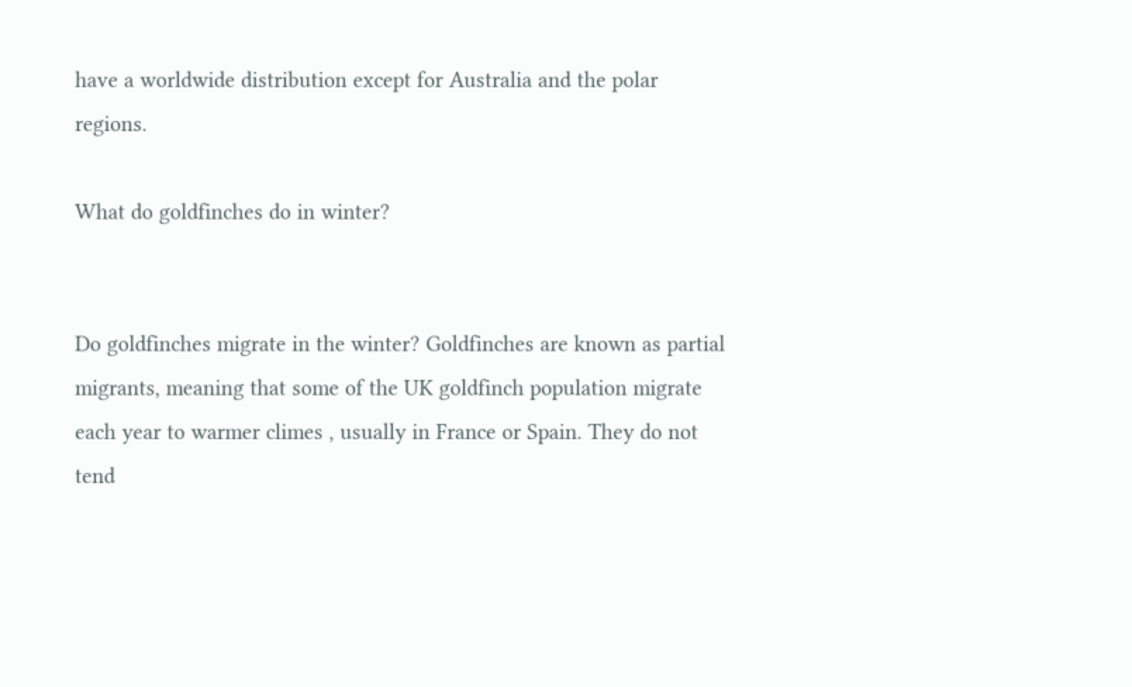have a worldwide distribution except for Australia and the polar regions.

What do goldfinches do in winter?


Do goldfinches migrate in the winter? Goldfinches are known as partial migrants, meaning that some of the UK goldfinch population migrate each year to warmer climes , usually in France or Spain. They do not tend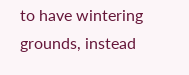to have wintering grounds, instead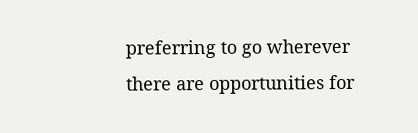preferring to go wherever there are opportunities for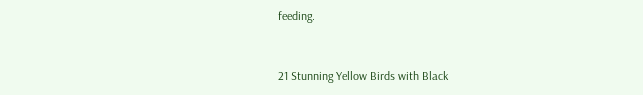feeding.


21 Stunning Yellow Birds with Black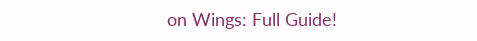on Wings: Full Guide!